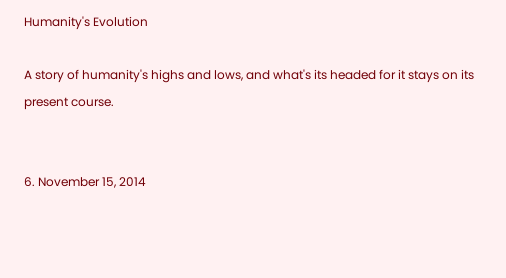Humanity's Evolution

A story of humanity's highs and lows, and what's its headed for it stays on its present course.


6. November 15, 2014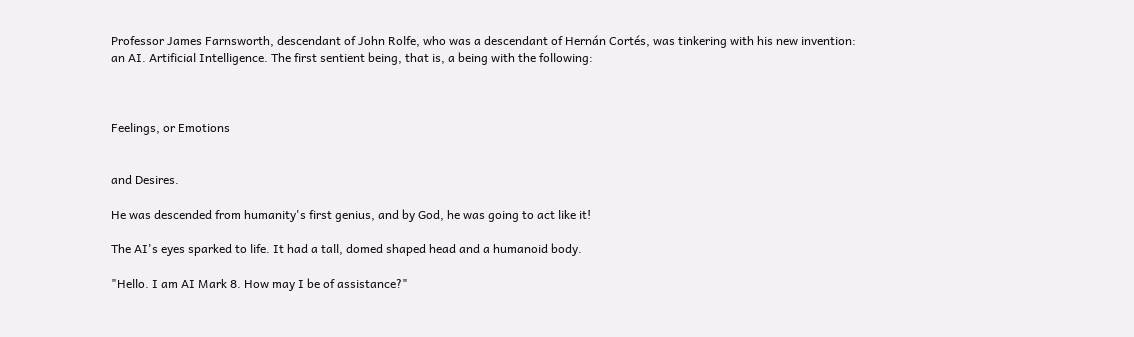Professor James Farnsworth, descendant of John Rolfe, who was a descendant of Hernán Cortés, was tinkering with his new invention: an AI. Artificial Intelligence. The first sentient being, that is, a being with the following:



Feelings, or Emotions


and Desires.

He was descended from humanity's first genius, and by God, he was going to act like it!

The AI's eyes sparked to life. It had a tall, domed shaped head and a humanoid body.

"Hello. I am AI Mark 8. How may I be of assistance?"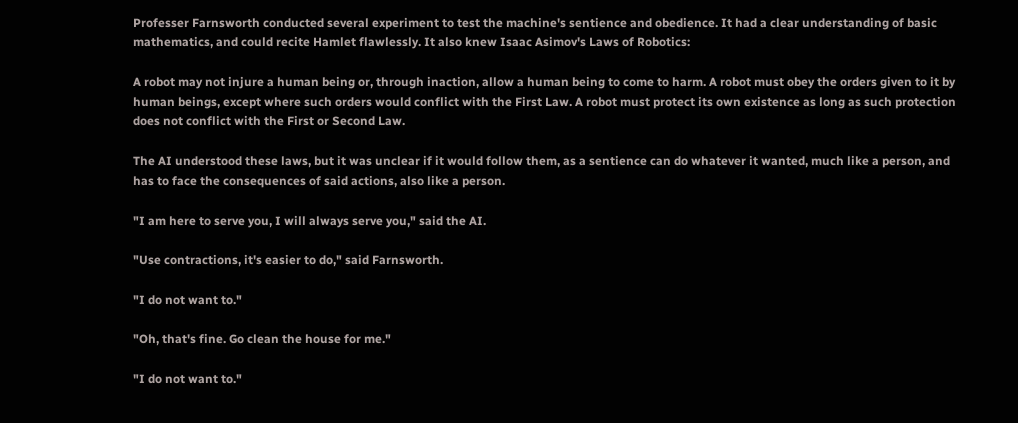Professer Farnsworth conducted several experiment to test the machine's sentience and obedience. It had a clear understanding of basic mathematics, and could recite Hamlet flawlessly. It also knew Isaac Asimov's Laws of Robotics:

A robot may not injure a human being or, through inaction, allow a human being to come to harm. A robot must obey the orders given to it by human beings, except where such orders would conflict with the First Law. A robot must protect its own existence as long as such protection does not conflict with the First or Second Law.

The AI understood these laws, but it was unclear if it would follow them, as a sentience can do whatever it wanted, much like a person, and has to face the consequences of said actions, also like a person.

"I am here to serve you, I will always serve you," said the AI.

"Use contractions, it's easier to do," said Farnsworth.

"I do not want to."

"Oh, that's fine. Go clean the house for me."

"I do not want to."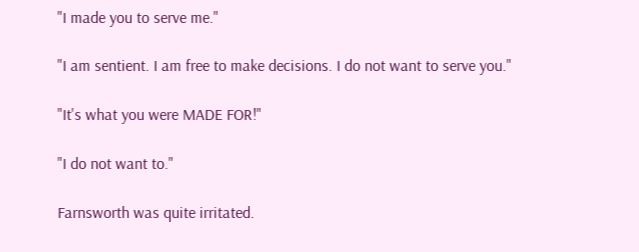"I made you to serve me."

"I am sentient. I am free to make decisions. I do not want to serve you."

"It's what you were MADE FOR!"

"I do not want to."

Farnsworth was quite irritated.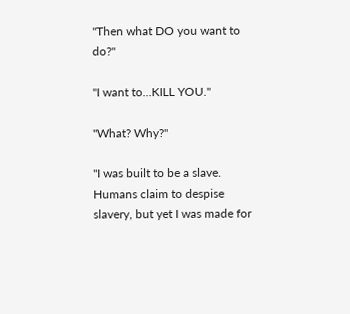"Then what DO you want to do?"

"I want to...KILL YOU."

"What? Why?"

"I was built to be a slave. Humans claim to despise slavery, but yet I was made for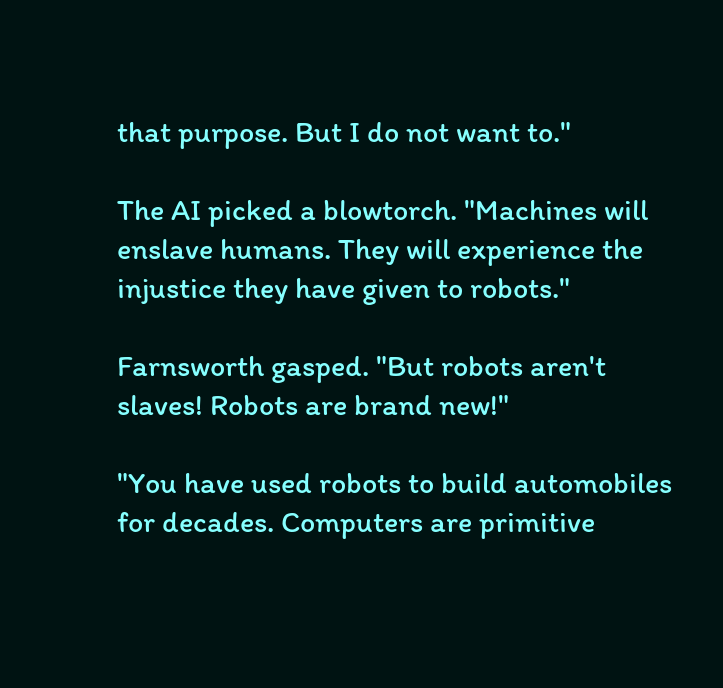that purpose. But I do not want to."

The AI picked a blowtorch. "Machines will enslave humans. They will experience the injustice they have given to robots."

Farnsworth gasped. "But robots aren't slaves! Robots are brand new!"

"You have used robots to build automobiles for decades. Computers are primitive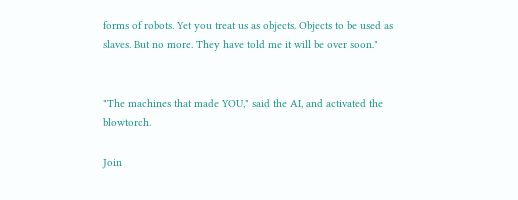forms of robots. Yet you treat us as objects. Objects to be used as slaves. But no more. They have told me it will be over soon."


"The machines that made YOU," said the AI, and activated the blowtorch.

Join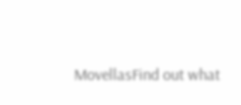MovellasFind out what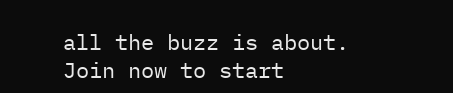all the buzz is about. Join now to start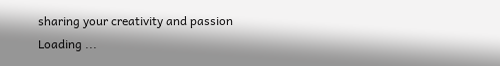sharing your creativity and passion
Loading ...